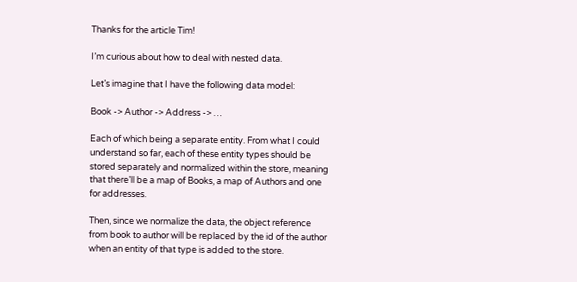Thanks for the article Tim!

I’m curious about how to deal with nested data.

Let’s imagine that I have the following data model:

Book -> Author -> Address -> …

Each of which being a separate entity. From what I could understand so far, each of these entity types should be stored separately and normalized within the store, meaning that there’ll be a map of Books, a map of Authors and one for addresses.

Then, since we normalize the data, the object reference from book to author will be replaced by the id of the author when an entity of that type is added to the store.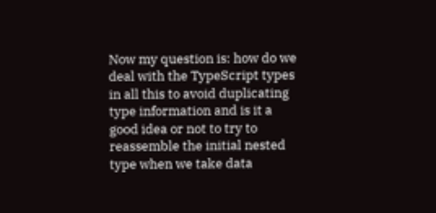Now my question is: how do we deal with the TypeScript types in all this to avoid duplicating type information and is it a good idea or not to try to reassemble the initial nested type when we take data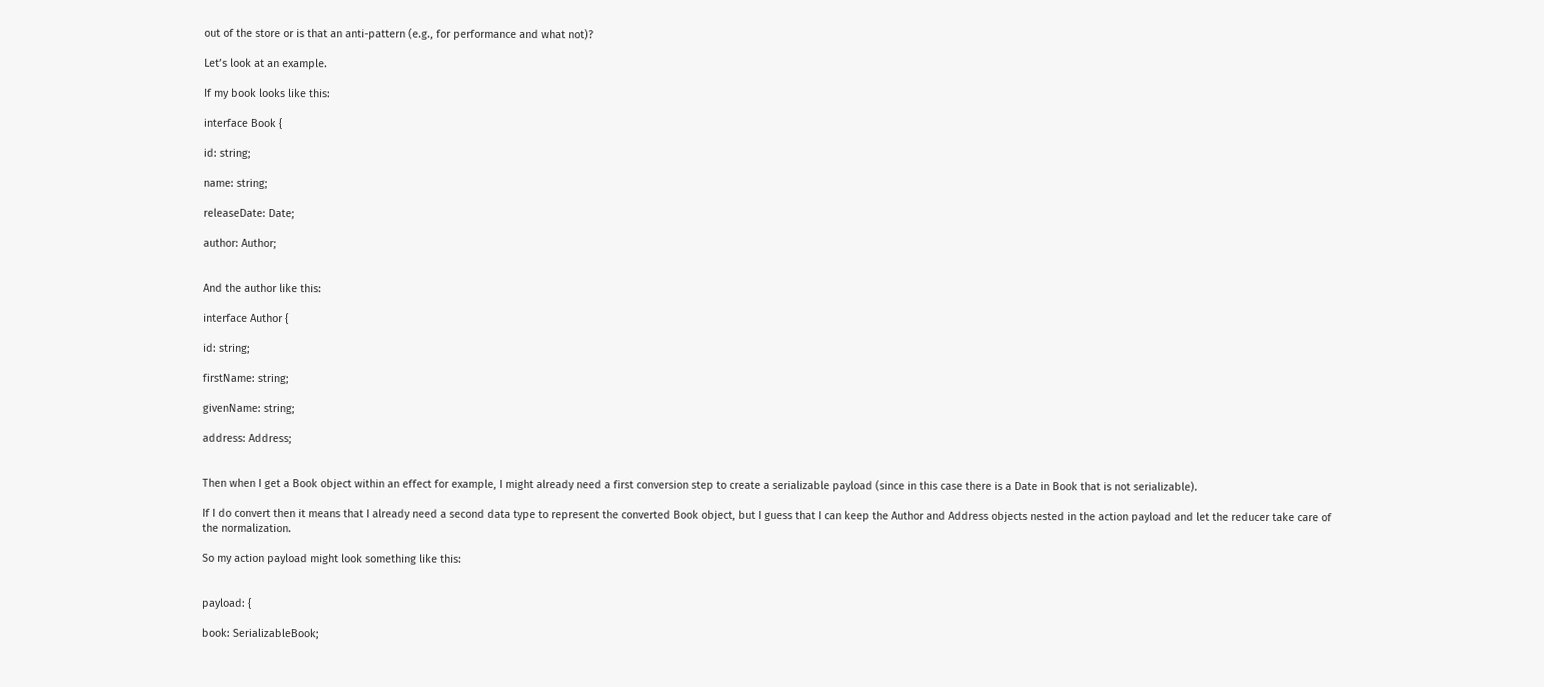out of the store or is that an anti-pattern (e.g., for performance and what not)?

Let’s look at an example.

If my book looks like this:

interface Book {

id: string;

name: string;

releaseDate: Date;

author: Author;


And the author like this:

interface Author {

id: string;

firstName: string;

givenName: string;

address: Address;


Then when I get a Book object within an effect for example, I might already need a first conversion step to create a serializable payload (since in this case there is a Date in Book that is not serializable).

If I do convert then it means that I already need a second data type to represent the converted Book object, but I guess that I can keep the Author and Address objects nested in the action payload and let the reducer take care of the normalization.

So my action payload might look something like this:


payload: {

book: SerializableBook;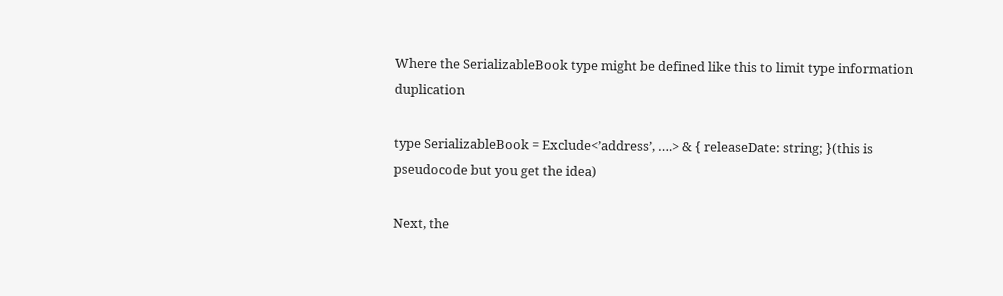Where the SerializableBook type might be defined like this to limit type information duplication

type SerializableBook = Exclude<’address’, ….> & { releaseDate: string; }(this is pseudocode but you get the idea)

Next, the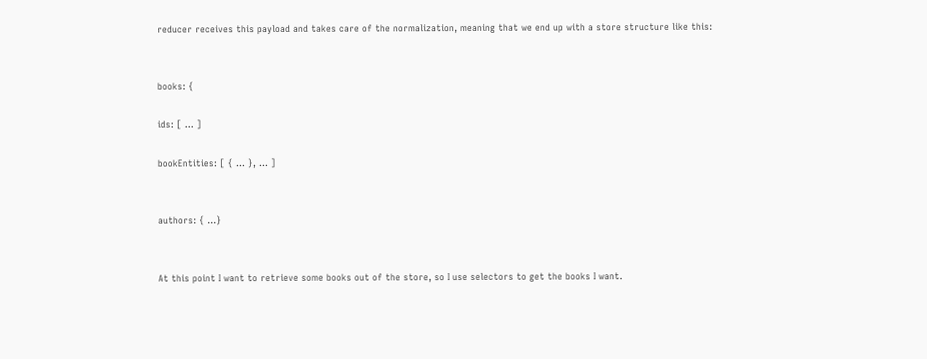reducer receives this payload and takes care of the normalization, meaning that we end up with a store structure like this:


books: {

ids: [ … ]

bookEntities: [ { … }, … ]


authors: { …}


At this point I want to retrieve some books out of the store, so I use selectors to get the books I want.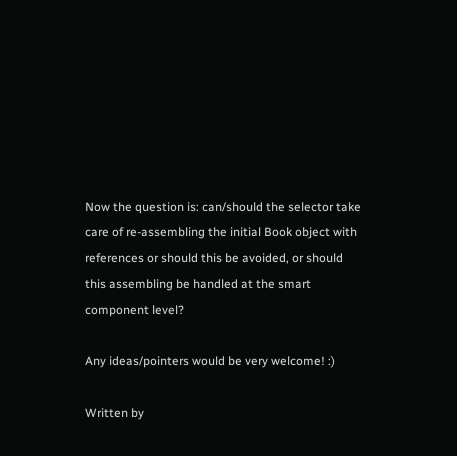Now the question is: can/should the selector take care of re-assembling the initial Book object with references or should this be avoided, or should this assembling be handled at the smart component level?

Any ideas/pointers would be very welcome! :)

Written by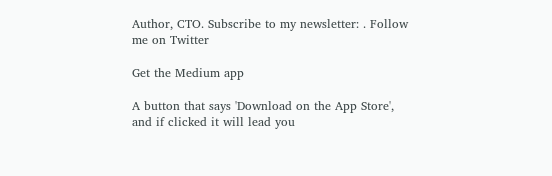Author, CTO. Subscribe to my newsletter: . Follow me on Twitter

Get the Medium app

A button that says 'Download on the App Store', and if clicked it will lead you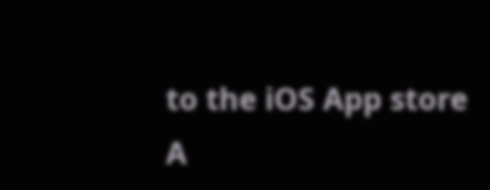to the iOS App store
A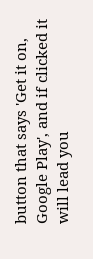button that says 'Get it on, Google Play', and if clicked it will lead you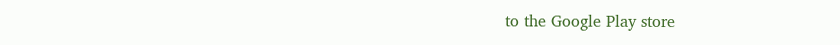to the Google Play store